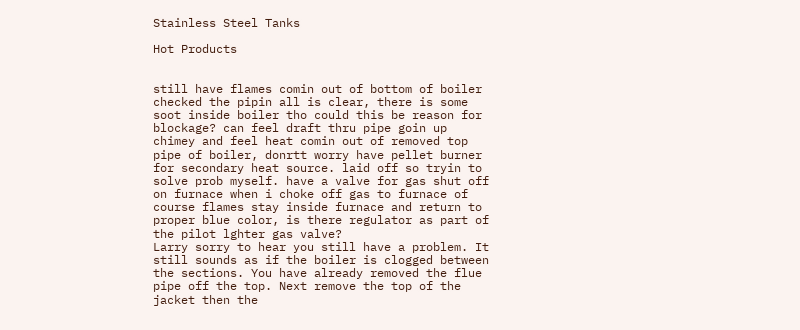Stainless Steel Tanks

Hot Products


still have flames comin out of bottom of boiler checked the pipin all is clear, there is some soot inside boiler tho could this be reason for blockage? can feel draft thru pipe goin up chimey and feel heat comin out of removed top pipe of boiler, donrtt worry have pellet burner for secondary heat source. laid off so tryin to solve prob myself. have a valve for gas shut off on furnace when i choke off gas to furnace of course flames stay inside furnace and return to proper blue color, is there regulator as part of the pilot lghter gas valve?
Larry sorry to hear you still have a problem. It still sounds as if the boiler is clogged between the sections. You have already removed the flue pipe off the top. Next remove the top of the jacket then the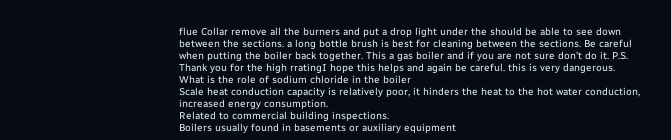flue Collar remove all the burners and put a drop light under the should be able to see down between the sections. a long bottle brush is best for cleaning between the sections. Be careful when putting the boiler back together. This a gas boiler and if you are not sure don't do it. P.S. Thank you for the high rratingI hope this helps and again be careful. this is very dangerous.
What is the role of sodium chloride in the boiler
Scale heat conduction capacity is relatively poor, it hinders the heat to the hot water conduction, increased energy consumption.
Related to commercial building inspections.
Boilers usually found in basements or auxiliary equipment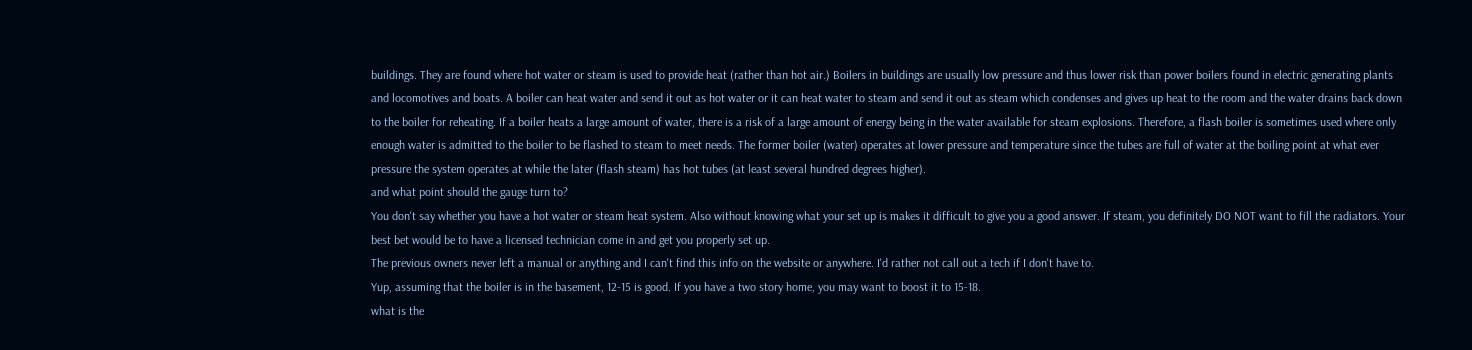buildings. They are found where hot water or steam is used to provide heat (rather than hot air.) Boilers in buildings are usually low pressure and thus lower risk than power boilers found in electric generating plants and locomotives and boats. A boiler can heat water and send it out as hot water or it can heat water to steam and send it out as steam which condenses and gives up heat to the room and the water drains back down to the boiler for reheating. If a boiler heats a large amount of water, there is a risk of a large amount of energy being in the water available for steam explosions. Therefore, a flash boiler is sometimes used where only enough water is admitted to the boiler to be flashed to steam to meet needs. The former boiler (water) operates at lower pressure and temperature since the tubes are full of water at the boiling point at what ever pressure the system operates at while the later (flash steam) has hot tubes (at least several hundred degrees higher).
and what point should the gauge turn to?
You don't say whether you have a hot water or steam heat system. Also without knowing what your set up is makes it difficult to give you a good answer. If steam, you definitely DO NOT want to fill the radiators. Your best bet would be to have a licensed technician come in and get you properly set up.
The previous owners never left a manual or anything and I can't find this info on the website or anywhere. I'd rather not call out a tech if I don't have to.
Yup, assuming that the boiler is in the basement, 12-15 is good. If you have a two story home, you may want to boost it to 15-18.
what is the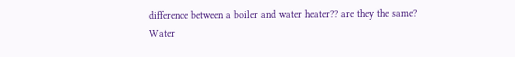difference between a boiler and water heater?? are they the same?
Water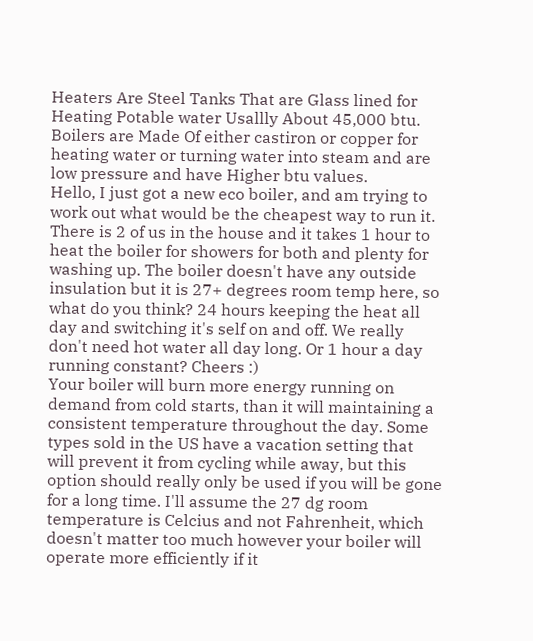Heaters Are Steel Tanks That are Glass lined for Heating Potable water Usallly About 45,000 btu. Boilers are Made Of either castiron or copper for heating water or turning water into steam and are low pressure and have Higher btu values.
Hello, I just got a new eco boiler, and am trying to work out what would be the cheapest way to run it. There is 2 of us in the house and it takes 1 hour to heat the boiler for showers for both and plenty for washing up. The boiler doesn't have any outside insulation but it is 27+ degrees room temp here, so what do you think? 24 hours keeping the heat all day and switching it's self on and off. We really don't need hot water all day long. Or 1 hour a day running constant? Cheers :)
Your boiler will burn more energy running on demand from cold starts, than it will maintaining a consistent temperature throughout the day. Some types sold in the US have a vacation setting that will prevent it from cycling while away, but this option should really only be used if you will be gone for a long time. I'll assume the 27 dg room temperature is Celcius and not Fahrenheit, which doesn't matter too much however your boiler will operate more efficiently if it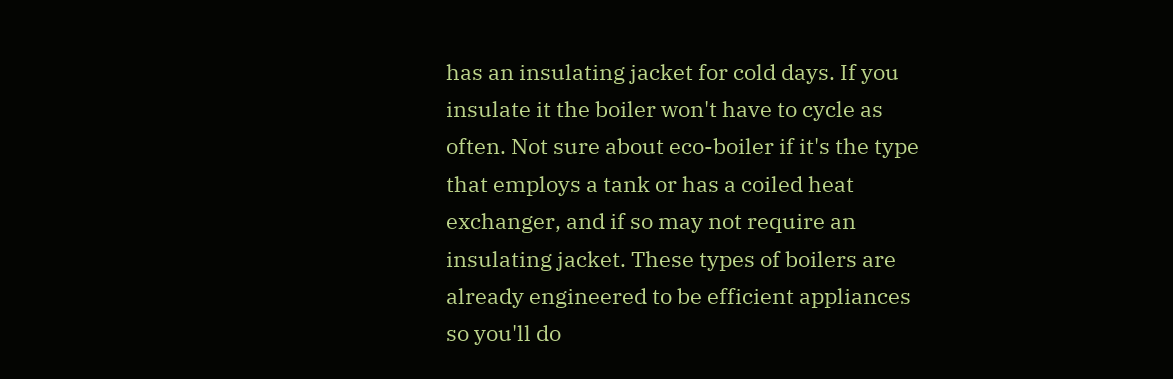has an insulating jacket for cold days. If you insulate it the boiler won't have to cycle as often. Not sure about eco-boiler if it's the type that employs a tank or has a coiled heat exchanger, and if so may not require an insulating jacket. These types of boilers are already engineered to be efficient appliances so you'll do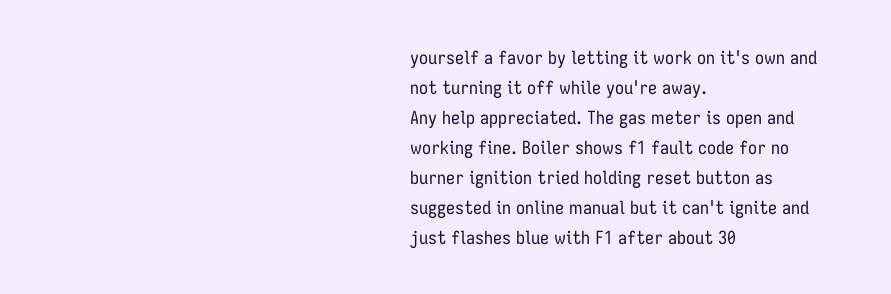yourself a favor by letting it work on it's own and not turning it off while you're away.
Any help appreciated. The gas meter is open and working fine. Boiler shows f1 fault code for no burner ignition tried holding reset button as suggested in online manual but it can't ignite and just flashes blue with F1 after about 30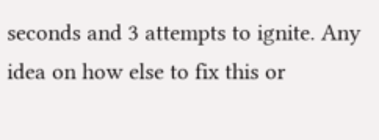seconds and 3 attempts to ignite. Any idea on how else to fix this or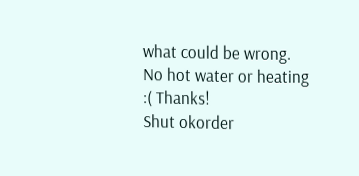what could be wrong. No hot water or heating :( Thanks!
Shut okorder